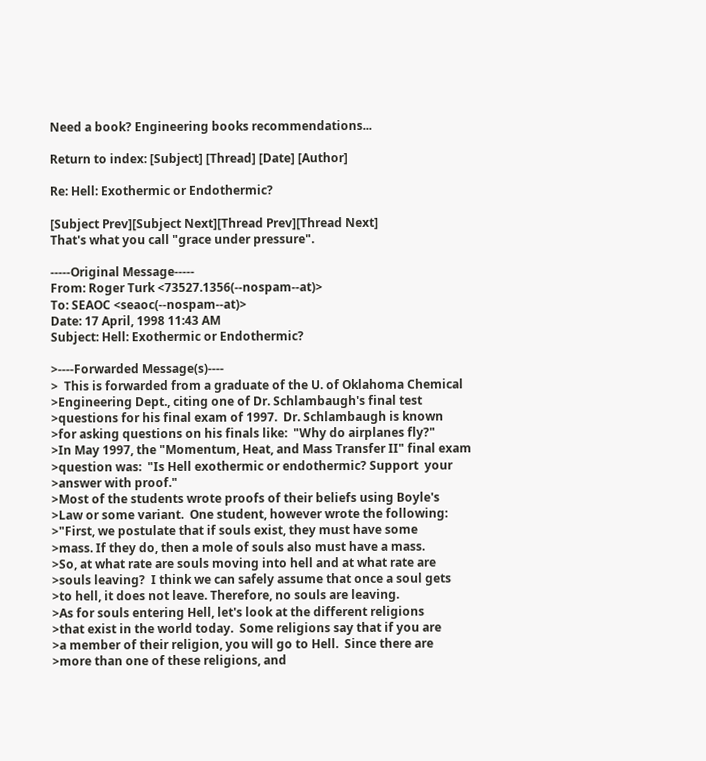Need a book? Engineering books recommendations...

Return to index: [Subject] [Thread] [Date] [Author]

Re: Hell: Exothermic or Endothermic?

[Subject Prev][Subject Next][Thread Prev][Thread Next]
That's what you call "grace under pressure".

-----Original Message-----
From: Roger Turk <73527.1356(--nospam--at)>
To: SEAOC <seaoc(--nospam--at)>
Date: 17 April, 1998 11:43 AM
Subject: Hell: Exothermic or Endothermic?

>----Forwarded Message(s)----
>  This is forwarded from a graduate of the U. of Oklahoma Chemical
>Engineering Dept., citing one of Dr. Schlambaugh's final test
>questions for his final exam of 1997.  Dr. Schlambaugh is known
>for asking questions on his finals like:  "Why do airplanes fly?"
>In May 1997, the "Momentum, Heat, and Mass Transfer II" final exam
>question was:  "Is Hell exothermic or endothermic? Support  your
>answer with proof."
>Most of the students wrote proofs of their beliefs using Boyle's
>Law or some variant.  One student, however wrote the following:
>"First, we postulate that if souls exist, they must have some
>mass. If they do, then a mole of souls also must have a mass.
>So, at what rate are souls moving into hell and at what rate are
>souls leaving?  I think we can safely assume that once a soul gets
>to hell, it does not leave. Therefore, no souls are leaving.
>As for souls entering Hell, let's look at the different religions
>that exist in the world today.  Some religions say that if you are
>a member of their religion, you will go to Hell.  Since there are
>more than one of these religions, and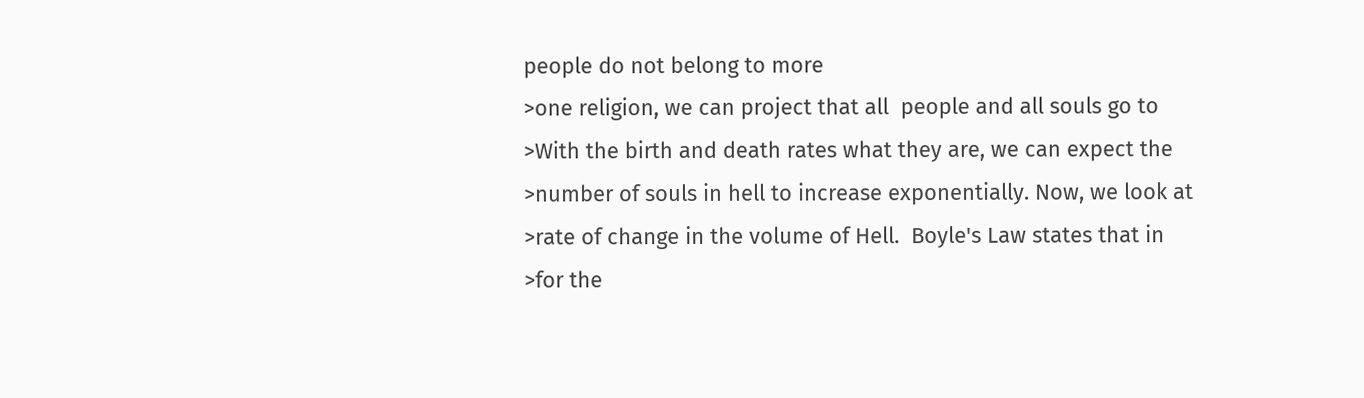people do not belong to more
>one religion, we can project that all  people and all souls go to
>With the birth and death rates what they are, we can expect the
>number of souls in hell to increase exponentially. Now, we look at
>rate of change in the volume of Hell.  Boyle's Law states that in
>for the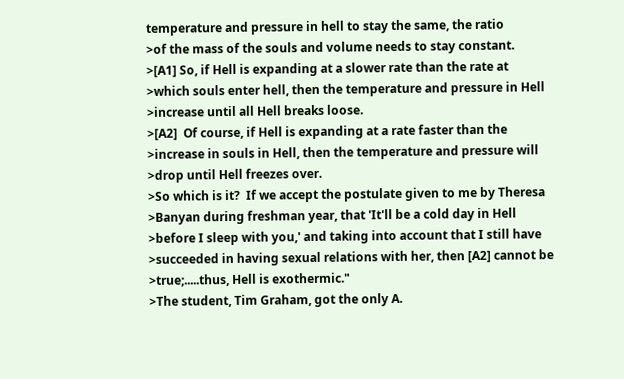temperature and pressure in hell to stay the same, the ratio
>of the mass of the souls and volume needs to stay constant.
>[A1] So, if Hell is expanding at a slower rate than the rate at
>which souls enter hell, then the temperature and pressure in Hell
>increase until all Hell breaks loose.
>[A2]  Of course, if Hell is expanding at a rate faster than the
>increase in souls in Hell, then the temperature and pressure will
>drop until Hell freezes over.
>So which is it?  If we accept the postulate given to me by Theresa
>Banyan during freshman year, that 'It'll be a cold day in Hell
>before I sleep with you,' and taking into account that I still have
>succeeded in having sexual relations with her, then [A2] cannot be
>true;.....thus, Hell is exothermic."
>The student, Tim Graham, got the only A.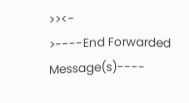>><-
>----End Forwarded Message(s)----